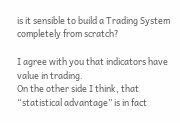is it sensible to build a Trading System completely from scratch?

I agree with you that indicators have value in trading.
On the other side I think, that “statistical advantage” is in fact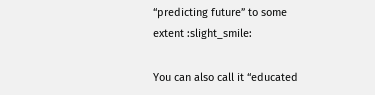“predicting future” to some extent :slight_smile:

You can also call it “educated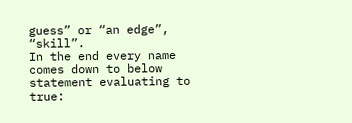guess” or “an edge”, “skill”.
In the end every name comes down to below statement evaluating to true: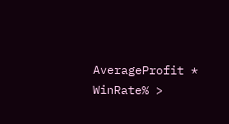AverageProfit * WinRate% >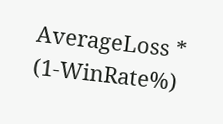AverageLoss * (1-WinRate%)